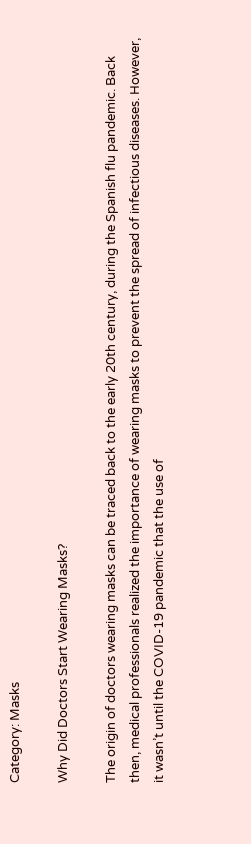Category: Masks

Why Did Doctors Start Wearing Masks?

The origin of doctors wearing masks can be traced back to the early 20th century, during the Spanish flu pandemic. Back then, medical professionals realized the importance of wearing masks to prevent the spread of infectious diseases. However, it wasn’t until the COVID-19 pandemic that the use of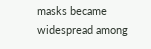masks became widespread among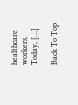healthcare workers. Today, […]

Back To Top